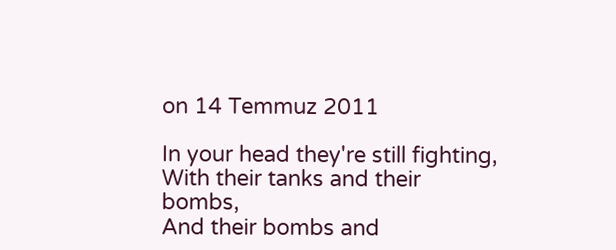on 14 Temmuz 2011

In your head they're still fighting,
With their tanks and their bombs,
And their bombs and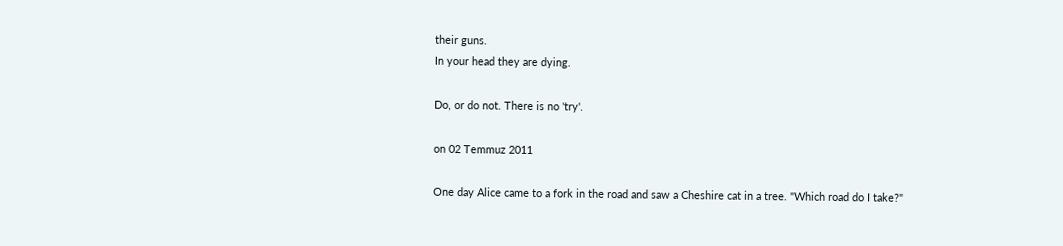their guns.
In your head they are dying.

Do, or do not. There is no 'try'.

on 02 Temmuz 2011

One day Alice came to a fork in the road and saw a Cheshire cat in a tree. "Which road do I take?"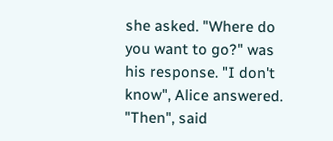she asked. "Where do you want to go?" was his response. "I don't know", Alice answered. "Then", said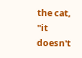the cat, "it doesn't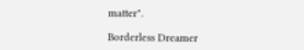matter".

Borderless Dreamer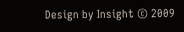Design by Insight © 2009